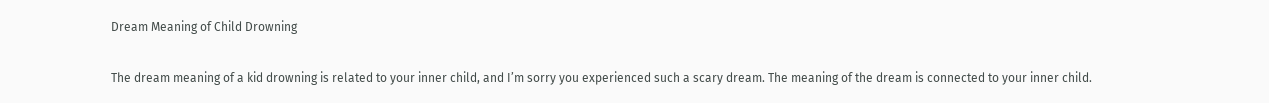Dream Meaning of Child Drowning

The dream meaning of a kid drowning is related to your inner child, and I’m sorry you experienced such a scary dream. The meaning of the dream is connected to your inner child.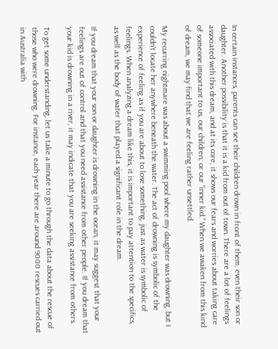In certain instances, parents can see their children drown in front of them, even their son or daughter. Another possibility is that it is a kid from out of town. There are a lot of feelings associated with this dream, and at its core, it shows our fears and worries about taking care of someone important to us, our children, or our “inner kid.” When we awaken from this kind of dream, we may find that we are feeling rather unsettled.

My recurring nightmare was about a swimming pool where my daughter was drowning, but I couldn’t locate her anywhere beneath the water. The act of drowning is symbolic of the experience of feeling as if you are about to lose something, just as water is symbolic of feelings. When analyzing a dream like this, it is important to pay attention to the specifics, as well as the body of water that played a significant role in the dream.

If you dream that your son or daughter is drowning in the ocean, it may suggest that your feelings are out of control and that you need assistance from other people. If you dream that your kid is drowning in a river, it may indicate that you are seeking assistance from others.

To get some understanding, let us take a minute to go through the data about the rescue of those who were drowning. For instance, each year there are around 9000 rescues carried out in Australia with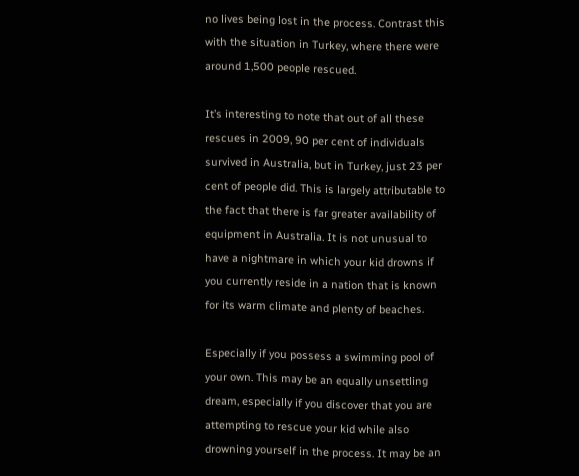no lives being lost in the process. Contrast this with the situation in Turkey, where there were around 1,500 people rescued.

It’s interesting to note that out of all these rescues in 2009, 90 per cent of individuals survived in Australia, but in Turkey, just 23 per cent of people did. This is largely attributable to the fact that there is far greater availability of equipment in Australia. It is not unusual to have a nightmare in which your kid drowns if you currently reside in a nation that is known for its warm climate and plenty of beaches.

Especially if you possess a swimming pool of your own. This may be an equally unsettling dream, especially if you discover that you are attempting to rescue your kid while also drowning yourself in the process. It may be an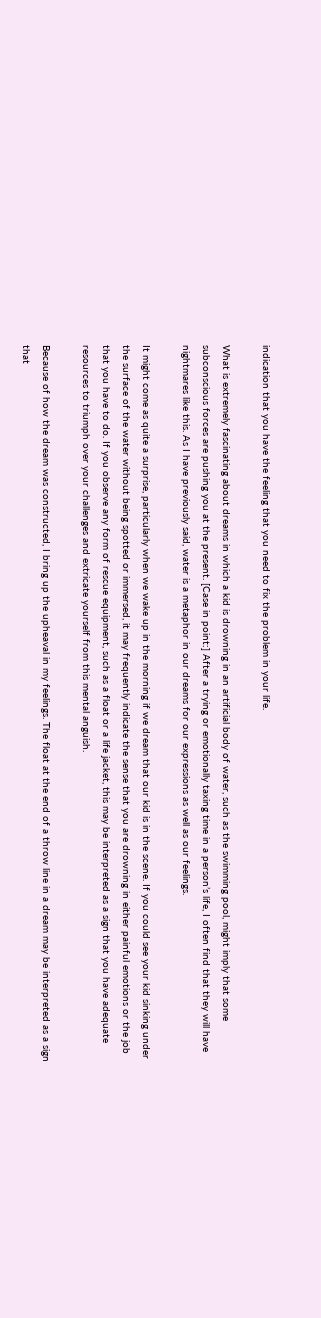indication that you have the feeling that you need to fix the problem in your life.

What is extremely fascinating about dreams in which a kid is drowning in an artificial body of water, such as the swimming pool, might imply that some subconscious forces are pushing you at the present. [Case in point:] After a trying or emotionally taxing time in a person’s life, I often find that they will have nightmares like this. As I have previously said, water is a metaphor in our dreams for our expressions as well as our feelings.

It might come as quite a surprise, particularly when we wake up in the morning if we dream that our kid is in the scene. If you could see your kid sinking under the surface of the water without being spotted or immersed, it may frequently indicate the sense that you are drowning in either painful emotions or the job that you have to do. If you observe any form of rescue equipment, such as a float or a life jacket, this may be interpreted as a sign that you have adequate resources to triumph over your challenges and extricate yourself from this mental anguish.

Because of how the dream was constructed, I bring up the upheaval in my feelings. The float at the end of a throw line in a dream may be interpreted as a sign that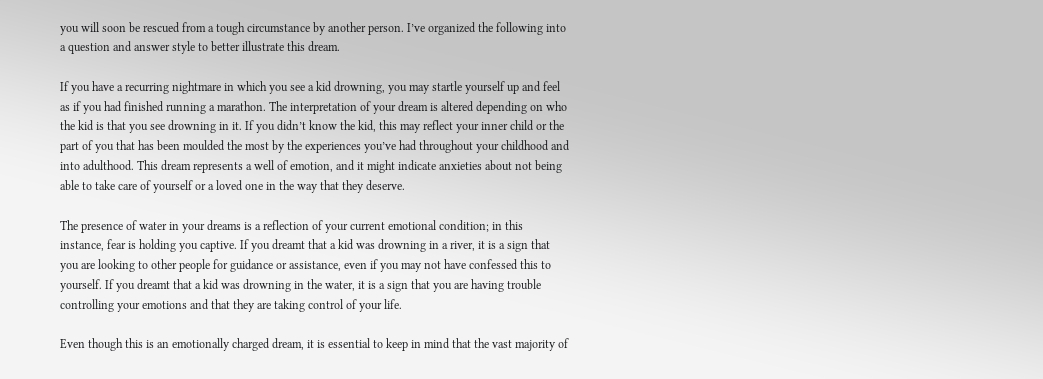you will soon be rescued from a tough circumstance by another person. I’ve organized the following into a question and answer style to better illustrate this dream.

If you have a recurring nightmare in which you see a kid drowning, you may startle yourself up and feel as if you had finished running a marathon. The interpretation of your dream is altered depending on who the kid is that you see drowning in it. If you didn’t know the kid, this may reflect your inner child or the part of you that has been moulded the most by the experiences you’ve had throughout your childhood and into adulthood. This dream represents a well of emotion, and it might indicate anxieties about not being able to take care of yourself or a loved one in the way that they deserve.

The presence of water in your dreams is a reflection of your current emotional condition; in this instance, fear is holding you captive. If you dreamt that a kid was drowning in a river, it is a sign that you are looking to other people for guidance or assistance, even if you may not have confessed this to yourself. If you dreamt that a kid was drowning in the water, it is a sign that you are having trouble controlling your emotions and that they are taking control of your life.

Even though this is an emotionally charged dream, it is essential to keep in mind that the vast majority of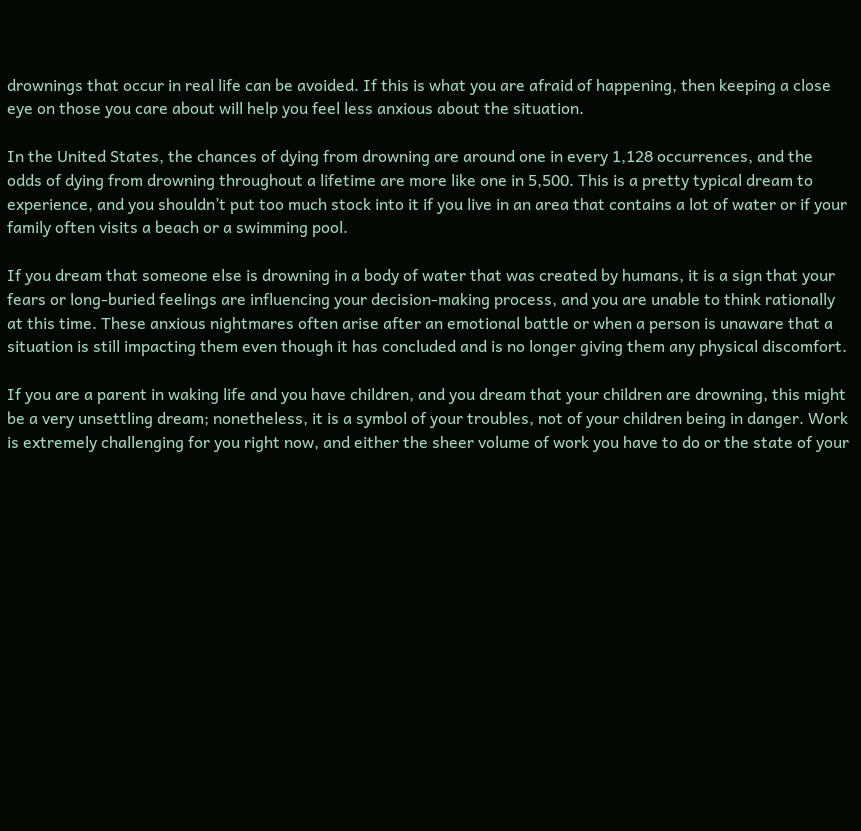drownings that occur in real life can be avoided. If this is what you are afraid of happening, then keeping a close eye on those you care about will help you feel less anxious about the situation.

In the United States, the chances of dying from drowning are around one in every 1,128 occurrences, and the odds of dying from drowning throughout a lifetime are more like one in 5,500. This is a pretty typical dream to experience, and you shouldn’t put too much stock into it if you live in an area that contains a lot of water or if your family often visits a beach or a swimming pool.

If you dream that someone else is drowning in a body of water that was created by humans, it is a sign that your fears or long-buried feelings are influencing your decision-making process, and you are unable to think rationally at this time. These anxious nightmares often arise after an emotional battle or when a person is unaware that a situation is still impacting them even though it has concluded and is no longer giving them any physical discomfort.

If you are a parent in waking life and you have children, and you dream that your children are drowning, this might be a very unsettling dream; nonetheless, it is a symbol of your troubles, not of your children being in danger. Work is extremely challenging for you right now, and either the sheer volume of work you have to do or the state of your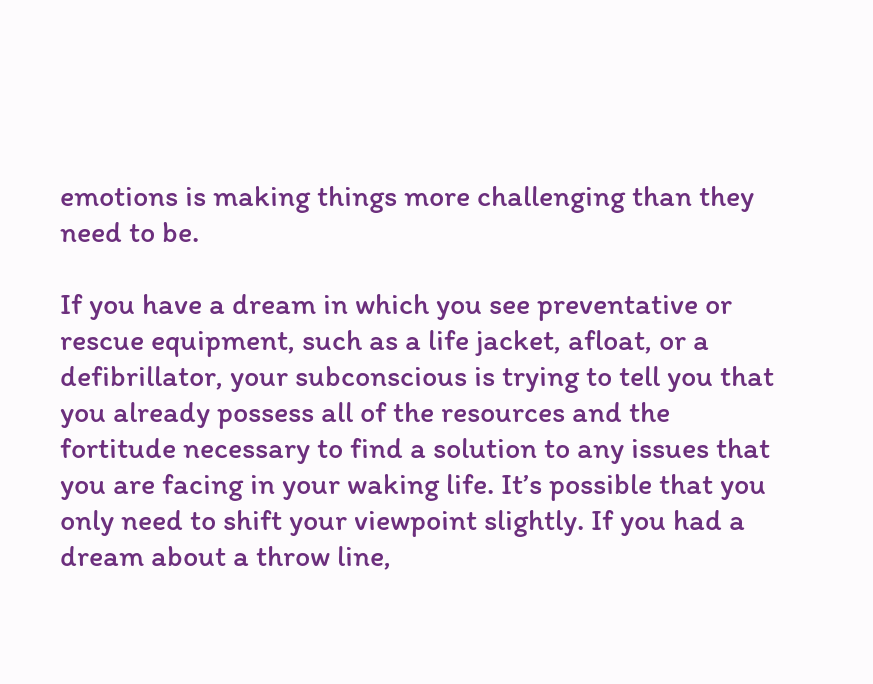emotions is making things more challenging than they need to be.

If you have a dream in which you see preventative or rescue equipment, such as a life jacket, afloat, or a defibrillator, your subconscious is trying to tell you that you already possess all of the resources and the fortitude necessary to find a solution to any issues that you are facing in your waking life. It’s possible that you only need to shift your viewpoint slightly. If you had a dream about a throw line,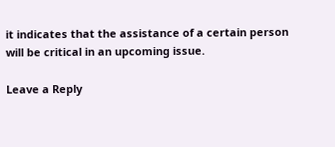it indicates that the assistance of a certain person will be critical in an upcoming issue.

Leave a Reply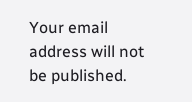Your email address will not be published.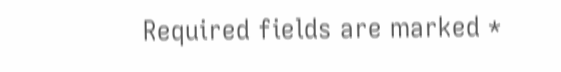Required fields are marked *